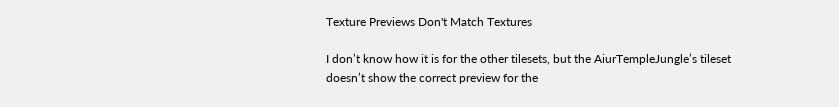Texture Previews Don't Match Textures

I don’t know how it is for the other tilesets, but the AiurTempleJungle’s tileset doesn’t show the correct preview for the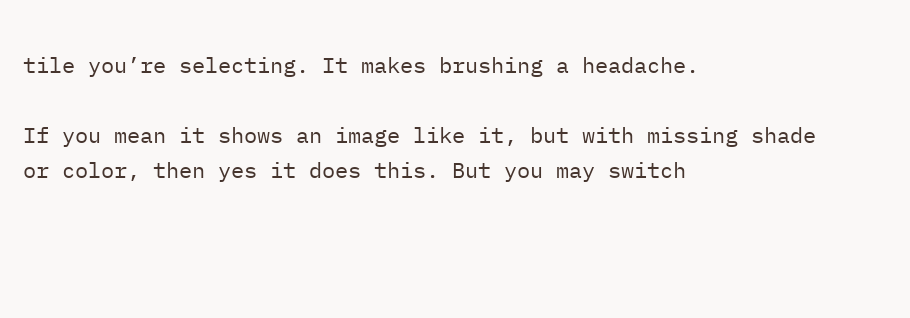tile you’re selecting. It makes brushing a headache.

If you mean it shows an image like it, but with missing shade or color, then yes it does this. But you may switch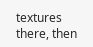textures there, then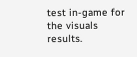test in-game for the visuals results.